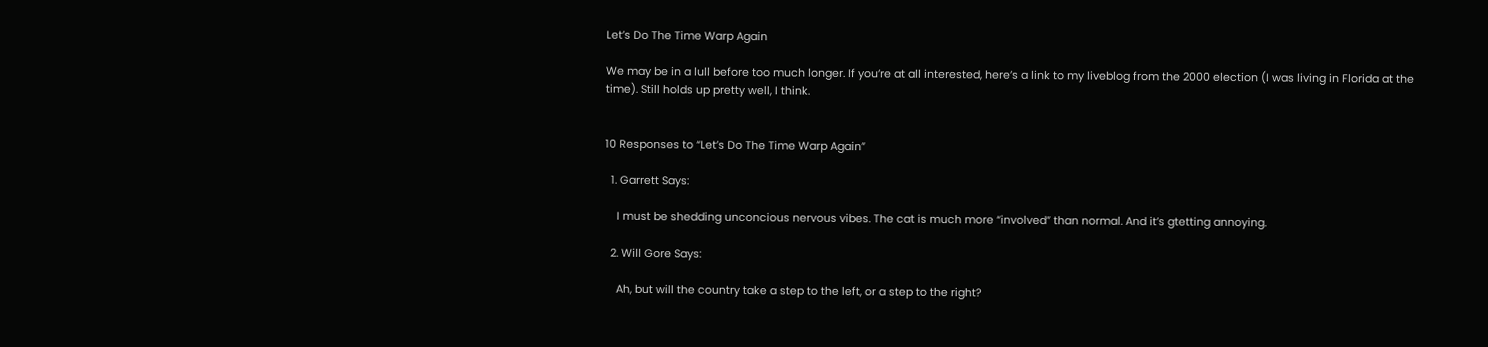Let’s Do The Time Warp Again

We may be in a lull before too much longer. If you’re at all interested, here’s a link to my liveblog from the 2000 election (I was living in Florida at the time). Still holds up pretty well, I think.


10 Responses to “Let’s Do The Time Warp Again”

  1. Garrett Says:

    I must be shedding unconcious nervous vibes. The cat is much more “involved” than normal. And it’s gtetting annoying.

  2. Will Gore Says:

    Ah, but will the country take a step to the left, or a step to the right?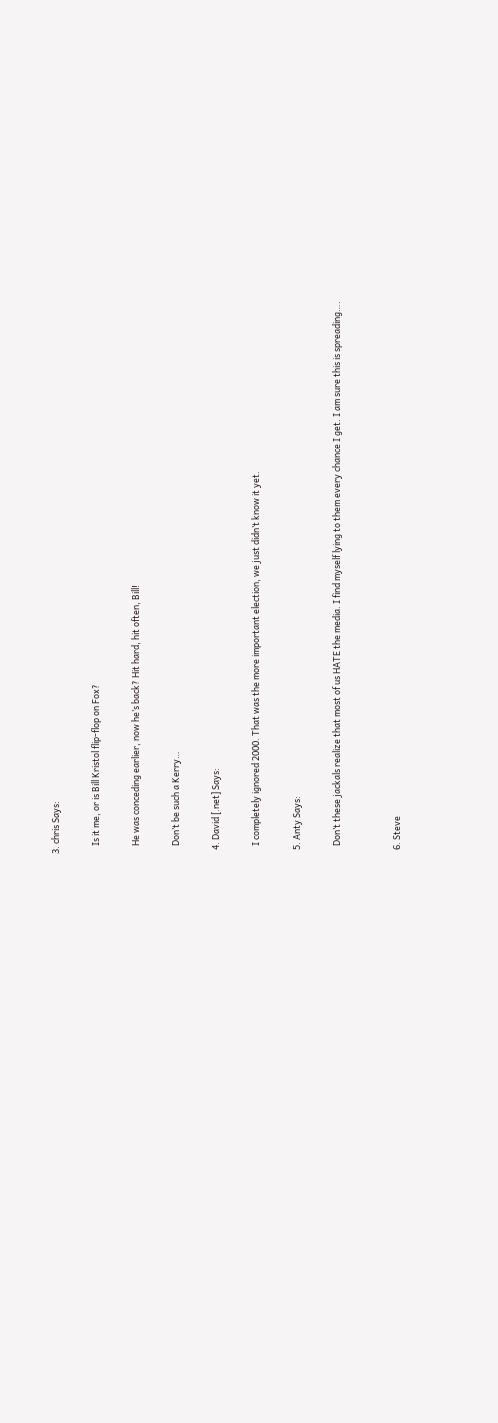3. chris Says:

    Is it me, or is Bill Kristol flip-flop on Fox?

    He was conceding earlier, now he’s back? Hit hard, hit often, Bill!

    Don’t be such a Kerry…

  4. David [.net] Says:

    I completely ignored 2000. That was the more important election, we just didn’t know it yet.

  5. Anty Says:

    Don’t these jackals realize that most of us HATE the media. I find myself lying to them every chance I get. I am sure this is spreading….


  6. Steve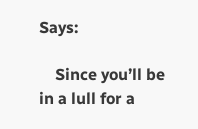Says:

    Since you’ll be in a lull for a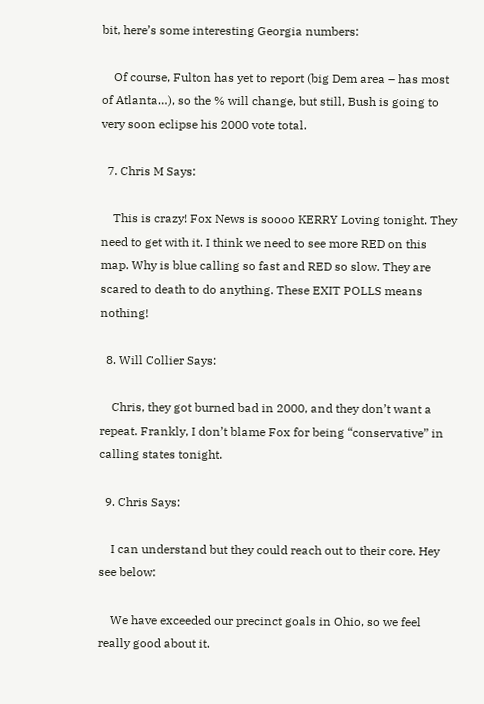bit, here’s some interesting Georgia numbers:

    Of course, Fulton has yet to report (big Dem area – has most of Atlanta…), so the % will change, but still, Bush is going to very soon eclipse his 2000 vote total.

  7. Chris M Says:

    This is crazy! Fox News is soooo KERRY Loving tonight. They need to get with it. I think we need to see more RED on this map. Why is blue calling so fast and RED so slow. They are scared to death to do anything. These EXIT POLLS means nothing!

  8. Will Collier Says:

    Chris, they got burned bad in 2000, and they don’t want a repeat. Frankly, I don’t blame Fox for being “conservative” in calling states tonight.

  9. Chris Says:

    I can understand but they could reach out to their core. Hey see below:

    We have exceeded our precinct goals in Ohio, so we feel really good about it.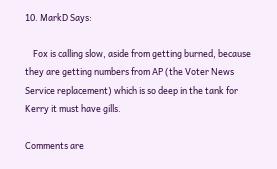10. MarkD Says:

    Fox is calling slow, aside from getting burned, because they are getting numbers from AP (the Voter News Service replacement) which is so deep in the tank for Kerry it must have gills.

Comments are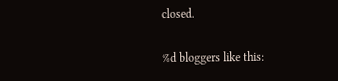closed.

%d bloggers like this: